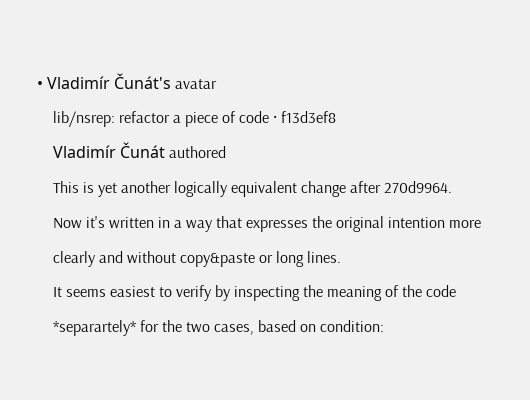• Vladimír Čunát's avatar
    lib/nsrep: refactor a piece of code · f13d3ef8
    Vladimír Čunát authored
    This is yet another logically equivalent change after 270d9964.
    Now it's written in a way that expresses the original intention more
    clearly and without copy&paste or long lines.
    It seems easiest to verify by inspecting the meaning of the code
    *separartely* for the two cases, based on condition: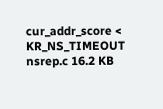cur_addr_score < KR_NS_TIMEOUT
nsrep.c 16.2 KB